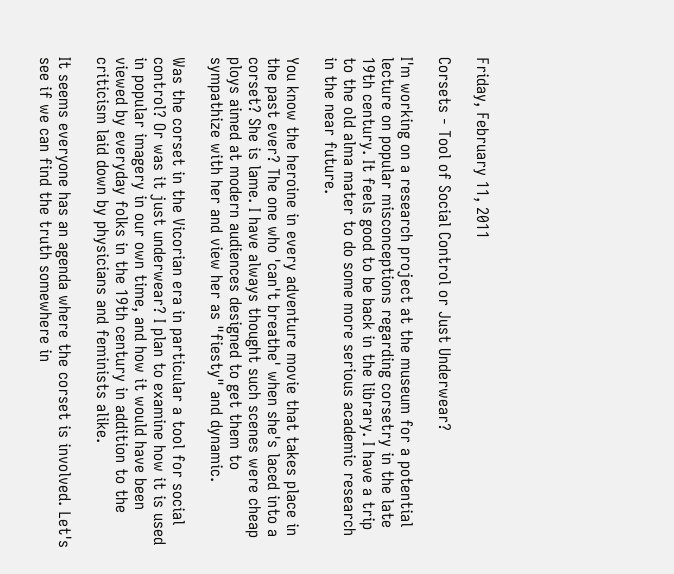Friday, February 11, 2011

Corsets - Tool of Social Control or Just Underwear?

I'm working on a research project at the museum for a potential lecture on popular misconceptions regarding corsetry in the late 19th century. It feels good to be back in the library. I have a trip to the old alma mater to do some more serious academic research in the near future.

You know the heroine in every adventure movie that takes place in the past ever? The one who 'can't breathe' when she's laced into a corset? She is lame. I have always thought such scenes were cheap ploys aimed at modern audiences designed to get them to sympathize with her and view her as "fiesty" and dynamic.

Was the corset in the Vicorian era in particular a tool for social control? Or was it just underwear? I plan to examine how it is used in popular imagery in our own time, and how it would have been viewed by everyday folks in the 19th century in addition to the criticism laid down by physicians and feminists alike.

It seems everyone has an agenda where the corset is involved. Let's see if we can find the truth somewhere in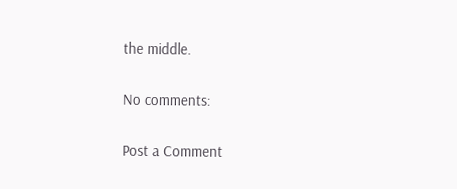the middle.

No comments:

Post a Comment